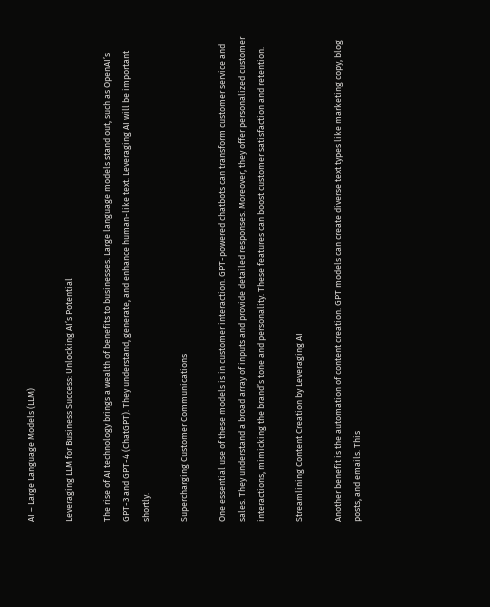AI – Large Language Models (LLM)

Leveraging LLM for Business Success: Unlocking AI’s Potential

The rise of AI technology brings a wealth of benefits to businesses. Large language models stand out, such as OpenAI’s GPT-3 and GPT-4 (ChatGPT). They understand, generate, and enhance human-like text. Leveraging AI will be important shortly.

Supercharging Customer Communications

One essential use of these models is in customer interaction. GPT-powered chatbots can transform customer service and sales. They understand a broad array of inputs and provide detailed responses. Moreover, they offer personalized customer interactions, mimicking the brand’s tone and personality. These features can boost customer satisfaction and retention.

Streamlining Content Creation by Leveraging AI

Another benefit is the automation of content creation. GPT models can create diverse text types like marketing copy, blog posts, and emails. This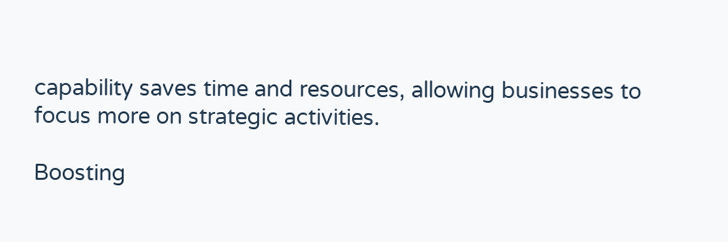capability saves time and resources, allowing businesses to focus more on strategic activities.

Boosting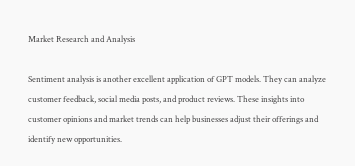Market Research and Analysis

Sentiment analysis is another excellent application of GPT models. They can analyze customer feedback, social media posts, and product reviews. These insights into customer opinions and market trends can help businesses adjust their offerings and identify new opportunities.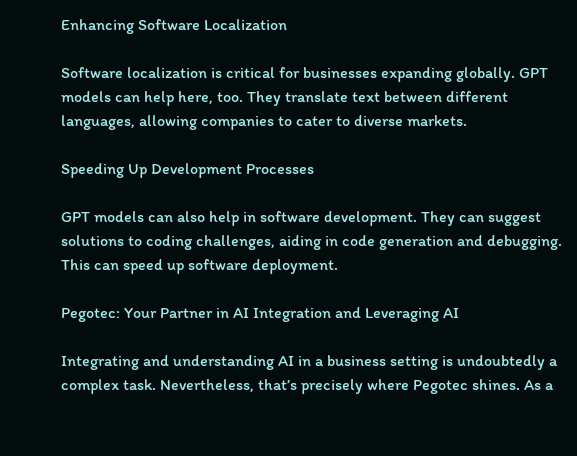Enhancing Software Localization

Software localization is critical for businesses expanding globally. GPT models can help here, too. They translate text between different languages, allowing companies to cater to diverse markets.

Speeding Up Development Processes

GPT models can also help in software development. They can suggest solutions to coding challenges, aiding in code generation and debugging. This can speed up software deployment.

Pegotec: Your Partner in AI Integration and Leveraging AI

Integrating and understanding AI in a business setting is undoubtedly a complex task. Nevertheless, that’s precisely where Pegotec shines. As a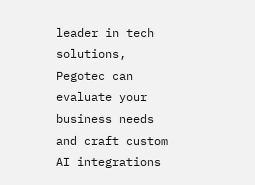leader in tech solutions, Pegotec can evaluate your business needs and craft custom AI integrations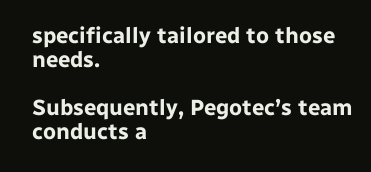specifically tailored to those needs.

Subsequently, Pegotec’s team conducts a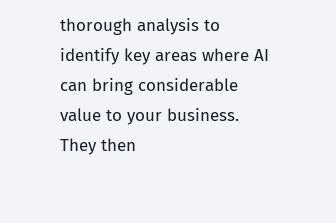thorough analysis to identify key areas where AI can bring considerable value to your business. They then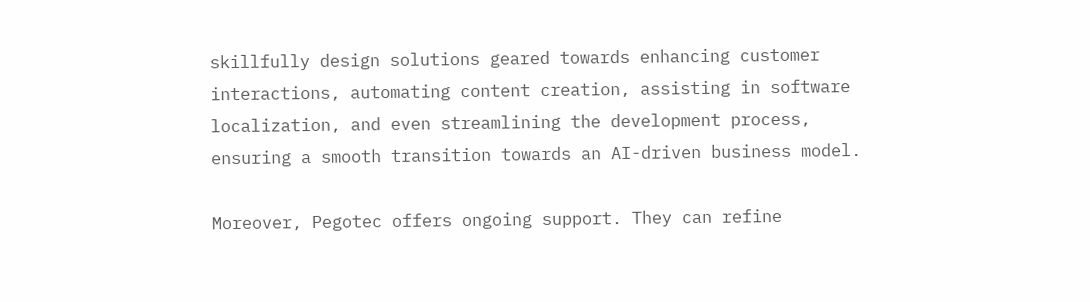skillfully design solutions geared towards enhancing customer interactions, automating content creation, assisting in software localization, and even streamlining the development process, ensuring a smooth transition towards an AI-driven business model.

Moreover, Pegotec offers ongoing support. They can refine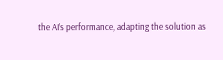the AI’s performance, adapting the solution as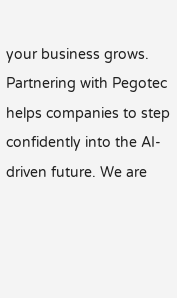your business grows. Partnering with Pegotec helps companies to step confidently into the AI-driven future. We are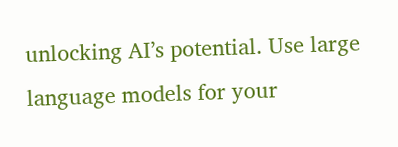unlocking AI’s potential. Use large language models for your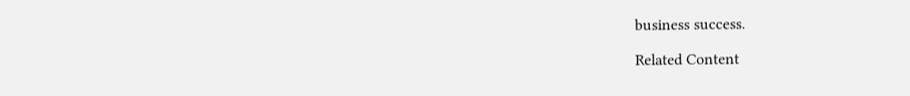business success.

Related Content